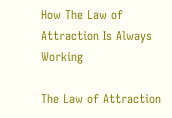How The Law of Attraction Is Always Working

The Law of Attraction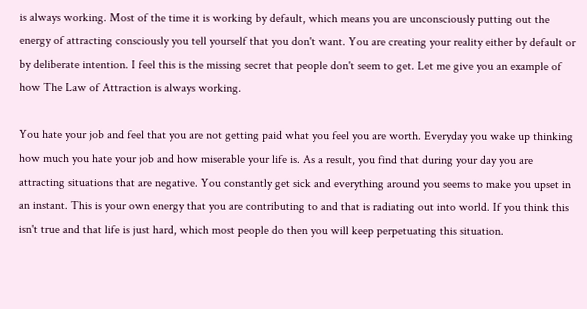is always working. Most of the time it is working by default, which means you are unconsciously putting out the energy of attracting consciously you tell yourself that you don't want. You are creating your reality either by default or by deliberate intention. I feel this is the missing secret that people don't seem to get. Let me give you an example of how The Law of Attraction is always working.

You hate your job and feel that you are not getting paid what you feel you are worth. Everyday you wake up thinking how much you hate your job and how miserable your life is. As a result, you find that during your day you are attracting situations that are negative. You constantly get sick and everything around you seems to make you upset in an instant. This is your own energy that you are contributing to and that is radiating out into world. If you think this isn't true and that life is just hard, which most people do then you will keep perpetuating this situation.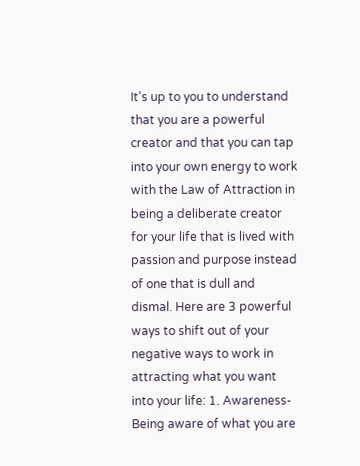It's up to you to understand that you are a powerful creator and that you can tap into your own energy to work with the Law of Attraction in being a deliberate creator for your life that is lived with passion and purpose instead of one that is dull and dismal. Here are 3 powerful ways to shift out of your negative ways to work in attracting what you want into your life: 1. Awareness- Being aware of what you are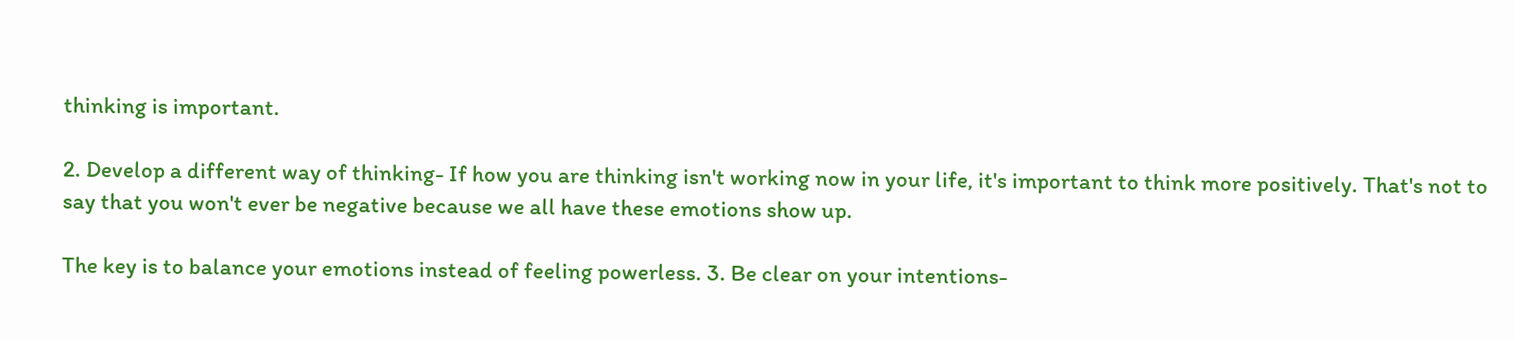thinking is important.

2. Develop a different way of thinking- If how you are thinking isn't working now in your life, it's important to think more positively. That's not to say that you won't ever be negative because we all have these emotions show up.

The key is to balance your emotions instead of feeling powerless. 3. Be clear on your intentions-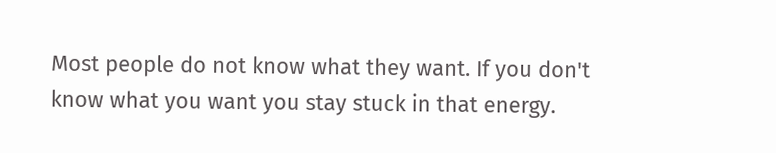Most people do not know what they want. If you don't know what you want you stay stuck in that energy.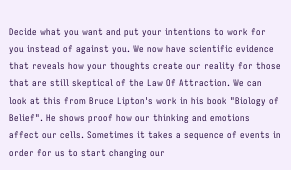Decide what you want and put your intentions to work for you instead of against you. We now have scientific evidence that reveals how your thoughts create our reality for those that are still skeptical of the Law Of Attraction. We can look at this from Bruce Lipton's work in his book "Biology of Belief". He shows proof how our thinking and emotions affect our cells. Sometimes it takes a sequence of events in order for us to start changing our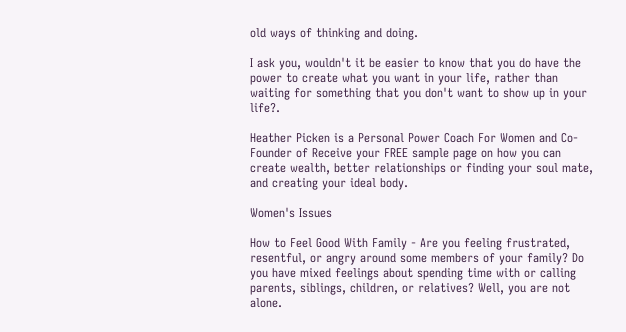old ways of thinking and doing.

I ask you, wouldn't it be easier to know that you do have the power to create what you want in your life, rather than waiting for something that you don't want to show up in your life?.

Heather Picken is a Personal Power Coach For Women and Co-Founder of Receive your FREE sample page on how you can create wealth, better relationships or finding your soul mate, and creating your ideal body.

Women's Issues

How to Feel Good With Family - Are you feeling frustrated, resentful, or angry around some members of your family? Do you have mixed feelings about spending time with or calling parents, siblings, children, or relatives? Well, you are not alone.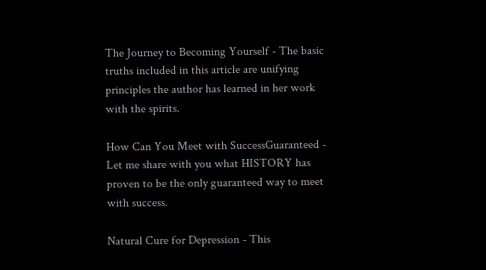The Journey to Becoming Yourself - The basic truths included in this article are unifying principles the author has learned in her work with the spirits.

How Can You Meet with SuccessGuaranteed - Let me share with you what HISTORY has proven to be the only guaranteed way to meet with success.

Natural Cure for Depression - This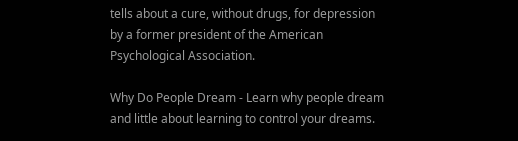tells about a cure, without drugs, for depression by a former president of the American Psychological Association.

Why Do People Dream - Learn why people dream and little about learning to control your dreams.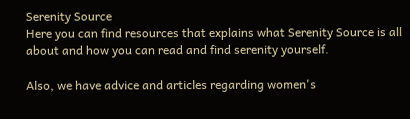Serenity Source
Here you can find resources that explains what Serenity Source is all about and how you can read and find serenity yourself.

Also, we have advice and articles regarding women's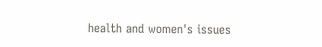health and women's issues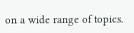on a wide range of topics.